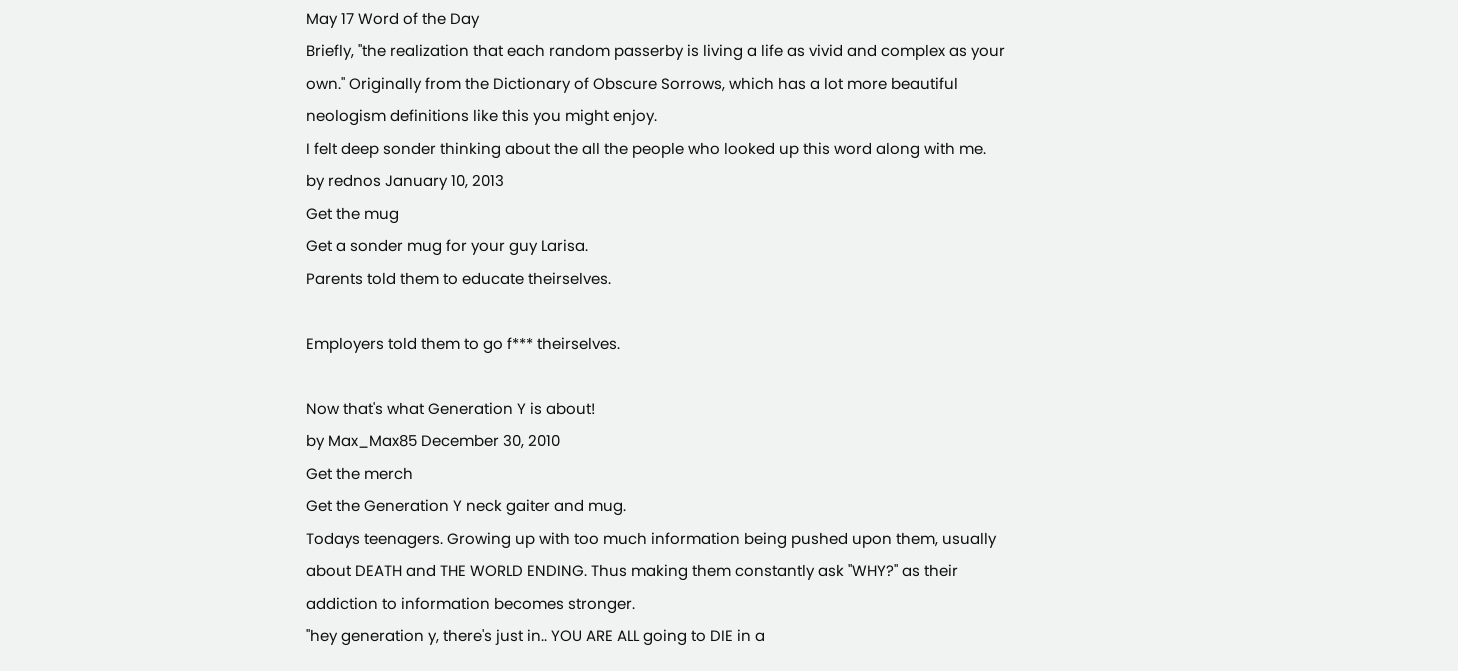May 17 Word of the Day
Briefly, "the realization that each random passerby is living a life as vivid and complex as your own." Originally from the Dictionary of Obscure Sorrows, which has a lot more beautiful neologism definitions like this you might enjoy.
I felt deep sonder thinking about the all the people who looked up this word along with me.
by rednos January 10, 2013
Get the mug
Get a sonder mug for your guy Larisa.
Parents told them to educate theirselves.

Employers told them to go f*** theirselves.

Now that's what Generation Y is about!
by Max_Max85 December 30, 2010
Get the merch
Get the Generation Y neck gaiter and mug.
Todays teenagers. Growing up with too much information being pushed upon them, usually about DEATH and THE WORLD ENDING. Thus making them constantly ask "WHY?" as their addiction to information becomes stronger.
"hey generation y, there's just in.. YOU ARE ALL going to DIE in a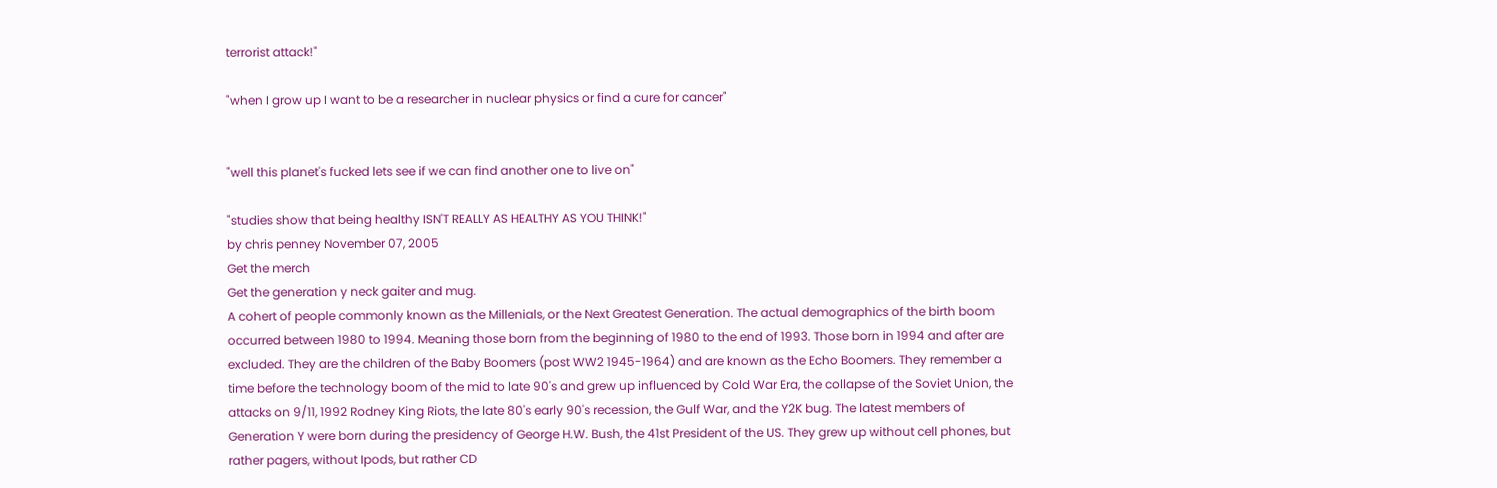terrorist attack!"

"when I grow up I want to be a researcher in nuclear physics or find a cure for cancer"


"well this planet's fucked lets see if we can find another one to live on"

"studies show that being healthy ISN'T REALLY AS HEALTHY AS YOU THINK!"
by chris penney November 07, 2005
Get the merch
Get the generation y neck gaiter and mug.
A cohert of people commonly known as the Millenials, or the Next Greatest Generation. The actual demographics of the birth boom occurred between 1980 to 1994. Meaning those born from the beginning of 1980 to the end of 1993. Those born in 1994 and after are excluded. They are the children of the Baby Boomers (post WW2 1945-1964) and are known as the Echo Boomers. They remember a time before the technology boom of the mid to late 90's and grew up influenced by Cold War Era, the collapse of the Soviet Union, the attacks on 9/11, 1992 Rodney King Riots, the late 80's early 90's recession, the Gulf War, and the Y2K bug. The latest members of Generation Y were born during the presidency of George H.W. Bush, the 41st President of the US. They grew up without cell phones, but rather pagers, without Ipods, but rather CD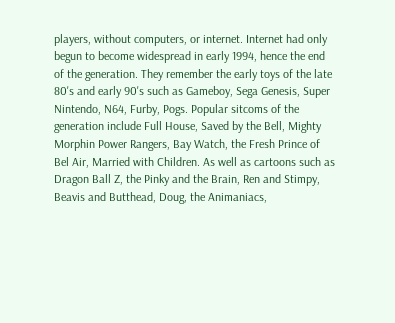players, without computers, or internet. Internet had only begun to become widespread in early 1994, hence the end of the generation. They remember the early toys of the late 80's and early 90's such as Gameboy, Sega Genesis, Super Nintendo, N64, Furby, Pogs. Popular sitcoms of the generation include Full House, Saved by the Bell, Mighty Morphin Power Rangers, Bay Watch, the Fresh Prince of Bel Air, Married with Children. As well as cartoons such as Dragon Ball Z, the Pinky and the Brain, Ren and Stimpy, Beavis and Butthead, Doug, the Animaniacs,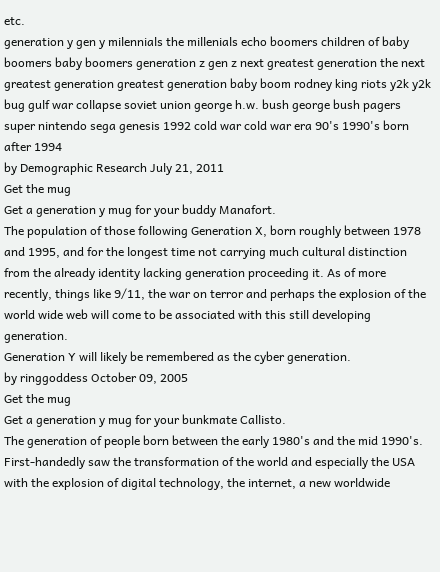etc.
generation y gen y milennials the millenials echo boomers children of baby boomers baby boomers generation z gen z next greatest generation the next greatest generation greatest generation baby boom rodney king riots y2k y2k bug gulf war collapse soviet union george h.w. bush george bush pagers super nintendo sega genesis 1992 cold war cold war era 90's 1990's born after 1994
by Demographic Research July 21, 2011
Get the mug
Get a generation y mug for your buddy Manafort.
The population of those following Generation X, born roughly between 1978 and 1995, and for the longest time not carrying much cultural distinction from the already identity lacking generation proceeding it. As of more recently, things like 9/11, the war on terror and perhaps the explosion of the world wide web will come to be associated with this still developing generation.
Generation Y will likely be remembered as the cyber generation.
by ringgoddess October 09, 2005
Get the mug
Get a generation y mug for your bunkmate Callisto.
The generation of people born between the early 1980's and the mid 1990's. First-handedly saw the transformation of the world and especially the USA with the explosion of digital technology, the internet, a new worldwide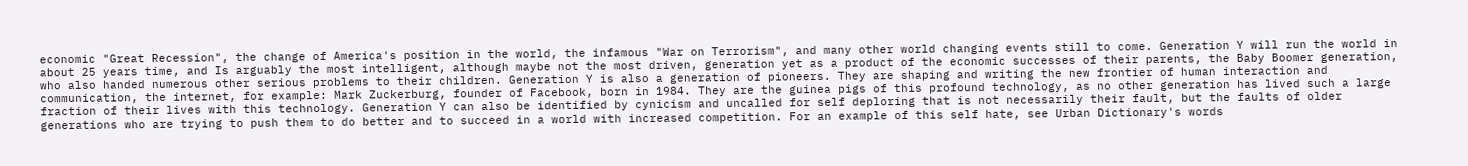economic "Great Recession", the change of America's position in the world, the infamous "War on Terrorism", and many other world changing events still to come. Generation Y will run the world in about 25 years time, and Is arguably the most intelligent, although maybe not the most driven, generation yet as a product of the economic successes of their parents, the Baby Boomer generation, who also handed numerous other serious problems to their children. Generation Y is also a generation of pioneers. They are shaping and writing the new frontier of human interaction and communication, the internet, for example: Mark Zuckerburg, founder of Facebook, born in 1984. They are the guinea pigs of this profound technology, as no other generation has lived such a large fraction of their lives with this technology. Generation Y can also be identified by cynicism and uncalled for self deploring that is not necessarily their fault, but the faults of older generations who are trying to push them to do better and to succeed in a world with increased competition. For an example of this self hate, see Urban Dictionary's words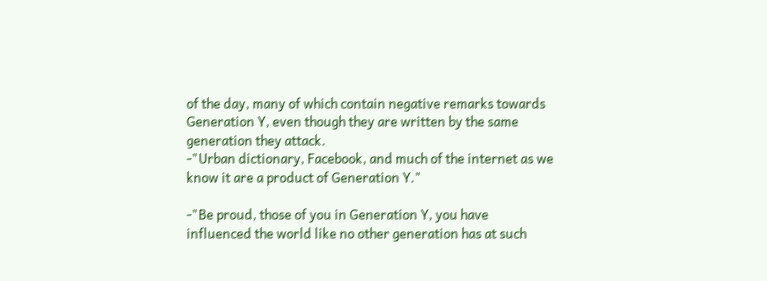of the day, many of which contain negative remarks towards Generation Y, even though they are written by the same generation they attack.
-"Urban dictionary, Facebook, and much of the internet as we know it are a product of Generation Y."

-"Be proud, those of you in Generation Y, you have influenced the world like no other generation has at such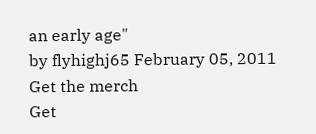an early age"
by flyhighj65 February 05, 2011
Get the merch
Get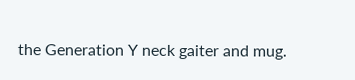the Generation Y neck gaiter and mug.